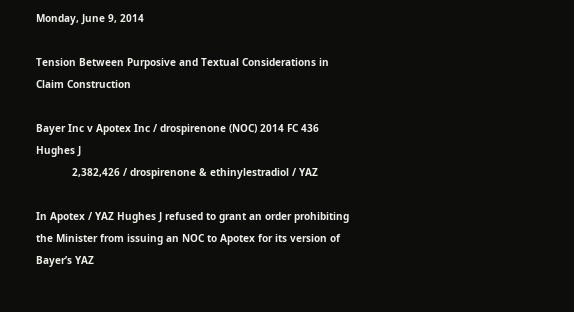Monday, June 9, 2014

Tension Between Purposive and Textual Considerations in Claim Construction

Bayer Inc v Apotex Inc / drospirenone (NOC) 2014 FC 436 Hughes J
            2,382,426 / drospirenone & ethinylestradiol / YAZ

In Apotex / YAZ Hughes J refused to grant an order prohibiting the Minister from issuing an NOC to Apotex for its version of Bayer’s YAZ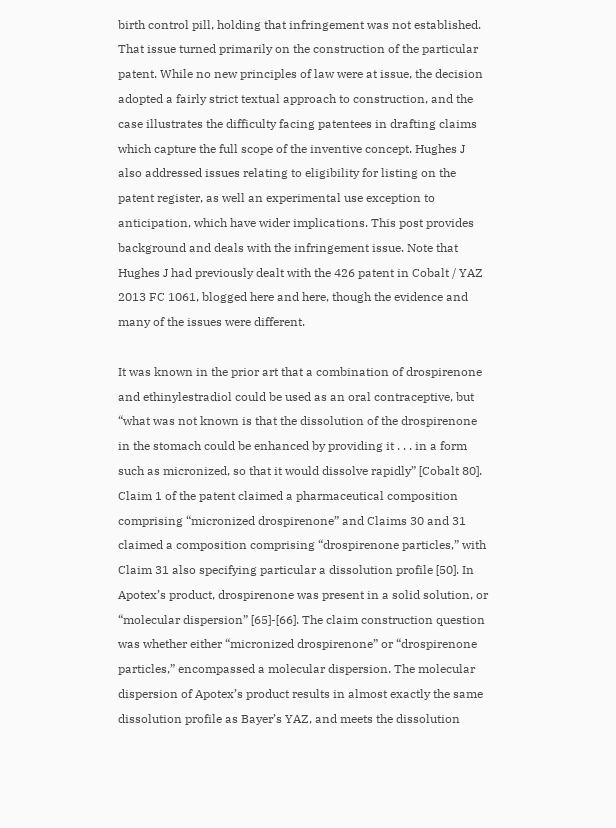birth control pill, holding that infringement was not established. That issue turned primarily on the construction of the particular patent. While no new principles of law were at issue, the decision adopted a fairly strict textual approach to construction, and the case illustrates the difficulty facing patentees in drafting claims which capture the full scope of the inventive concept. Hughes J also addressed issues relating to eligibility for listing on the patent register, as well an experimental use exception to anticipation, which have wider implications. This post provides background and deals with the infringement issue. Note that Hughes J had previously dealt with the 426 patent in Cobalt / YAZ 2013 FC 1061, blogged here and here, though the evidence and many of the issues were different.

It was known in the prior art that a combination of drospirenone and ethinylestradiol could be used as an oral contraceptive, but “what was not known is that the dissolution of the drospirenone in the stomach could be enhanced by providing it . . . in a form such as micronized, so that it would dissolve rapidly” [Cobalt 80]. Claim 1 of the patent claimed a pharmaceutical composition comprising “micronized drospirenone” and Claims 30 and 31 claimed a composition comprising “drospirenone particles,” with Claim 31 also specifying particular a dissolution profile [50]. In Apotex’s product, drospirenone was present in a solid solution, or “molecular dispersion” [65]-[66]. The claim construction question was whether either “micronized drospirenone” or “drospirenone particles,” encompassed a molecular dispersion. The molecular dispersion of Apotex’s product results in almost exactly the same dissolution profile as Bayer’s YAZ, and meets the dissolution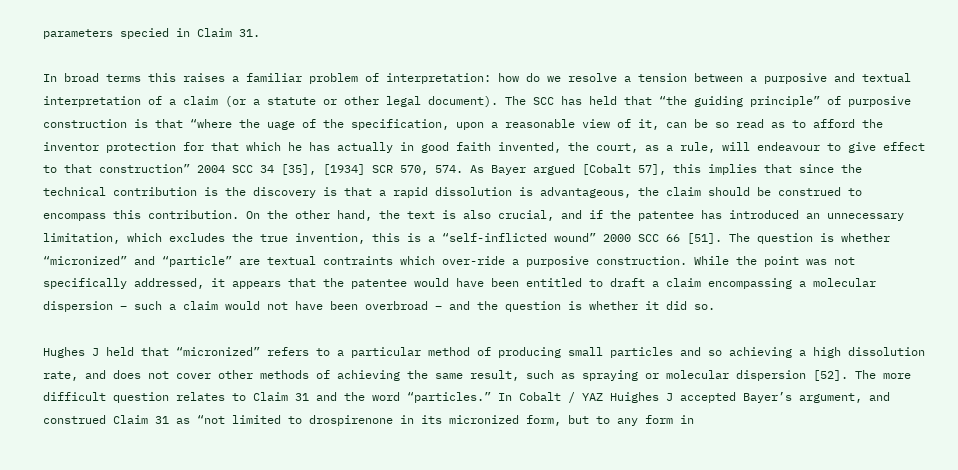parameters specied in Claim 31.

In broad terms this raises a familiar problem of interpretation: how do we resolve a tension between a purposive and textual interpretation of a claim (or a statute or other legal document). The SCC has held that “the guiding principle” of purposive construction is that “where the uage of the specification, upon a reasonable view of it, can be so read as to afford the inventor protection for that which he has actually in good faith invented, the court, as a rule, will endeavour to give effect to that construction” 2004 SCC 34 [35], [1934] SCR 570, 574. As Bayer argued [Cobalt 57], this implies that since the technical contribution is the discovery is that a rapid dissolution is advantageous, the claim should be construed to encompass this contribution. On the other hand, the text is also crucial, and if the patentee has introduced an unnecessary limitation, which excludes the true invention, this is a “self-inflicted wound” 2000 SCC 66 [51]. The question is whether “micronized” and “particle” are textual contraints which over-ride a purposive construction. While the point was not specifically addressed, it appears that the patentee would have been entitled to draft a claim encompassing a molecular dispersion – such a claim would not have been overbroad – and the question is whether it did so.

Hughes J held that “micronized” refers to a particular method of producing small particles and so achieving a high dissolution rate, and does not cover other methods of achieving the same result, such as spraying or molecular dispersion [52]. The more difficult question relates to Claim 31 and the word “particles.” In Cobalt / YAZ Huighes J accepted Bayer’s argument, and construed Claim 31 as “not limited to drospirenone in its micronized form, but to any form in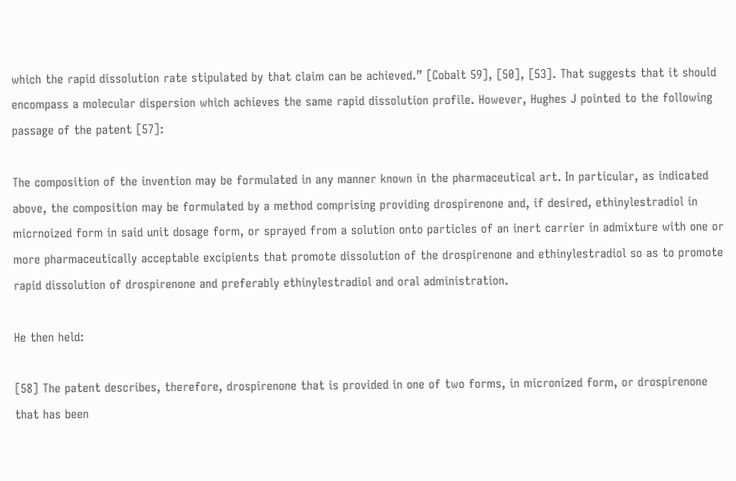which the rapid dissolution rate stipulated by that claim can be achieved.” [Cobalt 59], [50], [53]. That suggests that it should encompass a molecular dispersion which achieves the same rapid dissolution profile. However, Hughes J pointed to the following passage of the patent [57]:

The composition of the invention may be formulated in any manner known in the pharmaceutical art. In particular, as indicated above, the composition may be formulated by a method comprising providing drospirenone and, if desired, ethinylestradiol in micrnoized form in said unit dosage form, or sprayed from a solution onto particles of an inert carrier in admixture with one or more pharmaceutically acceptable excipients that promote dissolution of the drospirenone and ethinylestradiol so as to promote rapid dissolution of drospirenone and preferably ethinylestradiol and oral administration.

He then held:

[58] The patent describes, therefore, drospirenone that is provided in one of two forms, in micronized form, or drospirenone that has been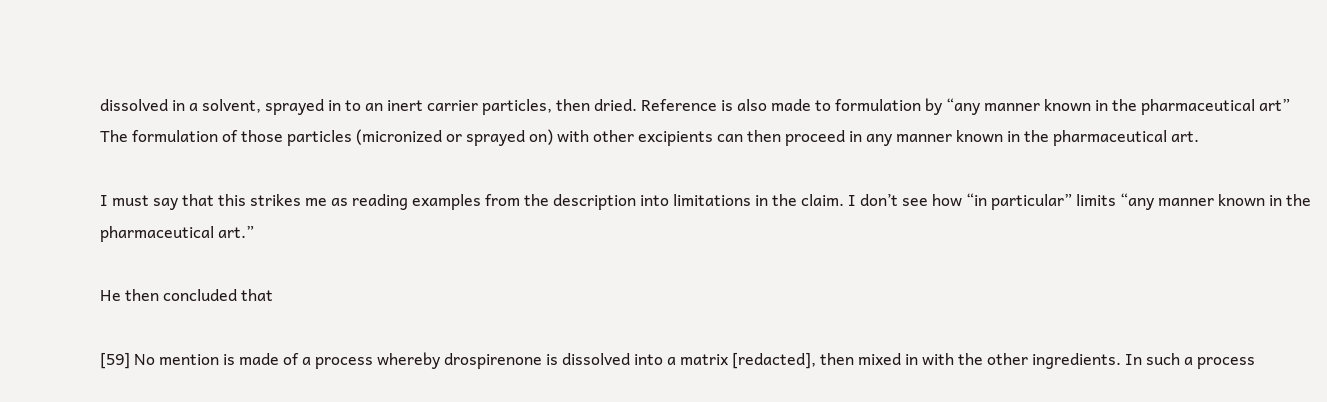dissolved in a solvent, sprayed in to an inert carrier particles, then dried. Reference is also made to formulation by “any manner known in the pharmaceutical art” The formulation of those particles (micronized or sprayed on) with other excipients can then proceed in any manner known in the pharmaceutical art.

I must say that this strikes me as reading examples from the description into limitations in the claim. I don’t see how “in particular” limits “any manner known in the pharmaceutical art.”

He then concluded that

[59] No mention is made of a process whereby drospirenone is dissolved into a matrix [redacted], then mixed in with the other ingredients. In such a process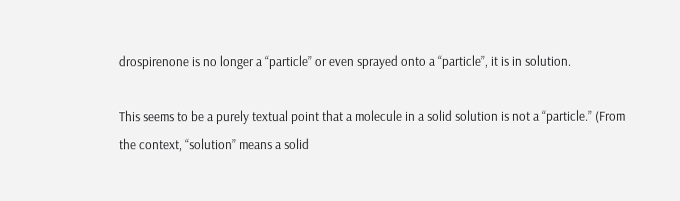drospirenone is no longer a “particle” or even sprayed onto a “particle”, it is in solution.

This seems to be a purely textual point that a molecule in a solid solution is not a “particle.” (From the context, “solution” means a solid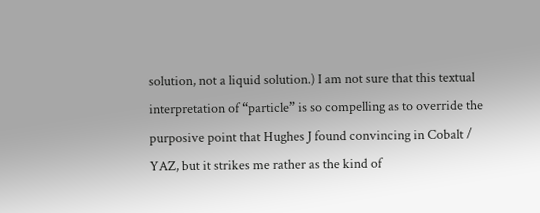solution, not a liquid solution.) I am not sure that this textual interpretation of “particle” is so compelling as to override the purposive point that Hughes J found convincing in Cobalt / YAZ, but it strikes me rather as the kind of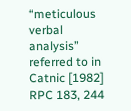“meticulous verbal analysis” referred to in Catnic [1982] RPC 183, 244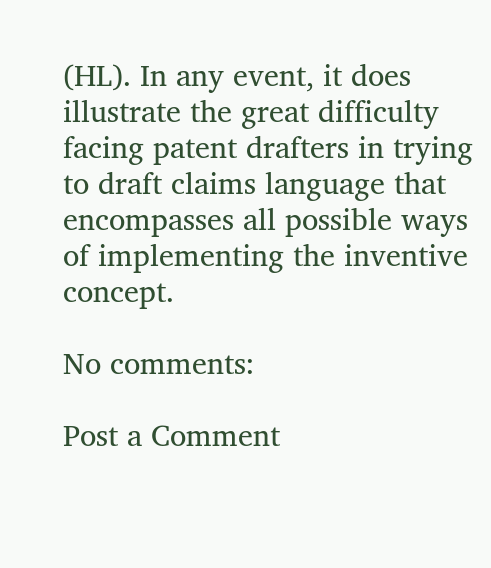(HL). In any event, it does illustrate the great difficulty facing patent drafters in trying to draft claims language that encompasses all possible ways of implementing the inventive concept.

No comments:

Post a Comment